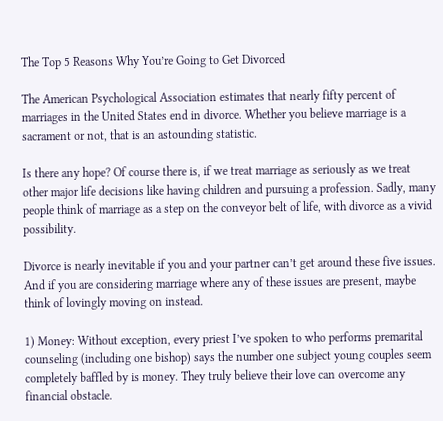The Top 5 Reasons Why You’re Going to Get Divorced

The American Psychological Association estimates that nearly fifty percent of marriages in the United States end in divorce. Whether you believe marriage is a sacrament or not, that is an astounding statistic.

Is there any hope? Of course there is, if we treat marriage as seriously as we treat other major life decisions like having children and pursuing a profession. Sadly, many people think of marriage as a step on the conveyor belt of life, with divorce as a vivid possibility.

Divorce is nearly inevitable if you and your partner can’t get around these five issues. And if you are considering marriage where any of these issues are present, maybe think of lovingly moving on instead.

1) Money: Without exception, every priest I’ve spoken to who performs premarital counseling (including one bishop) says the number one subject young couples seem completely baffled by is money. They truly believe their love can overcome any financial obstacle.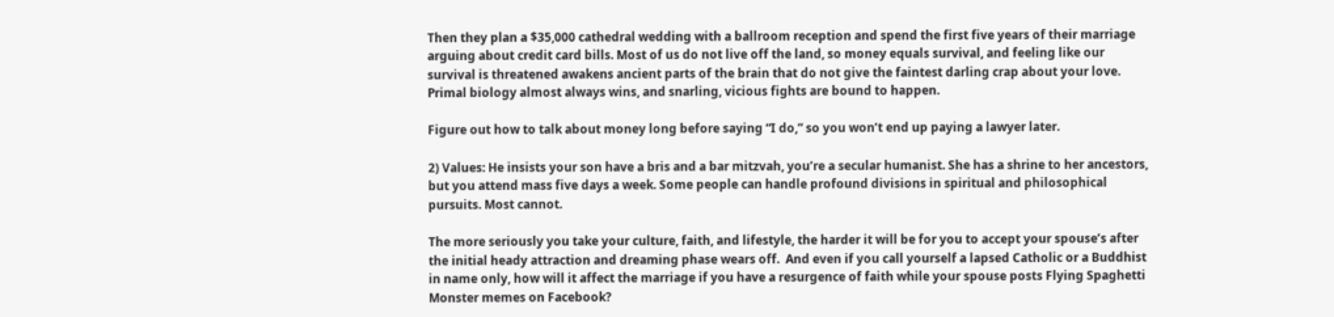Then they plan a $35,000 cathedral wedding with a ballroom reception and spend the first five years of their marriage arguing about credit card bills. Most of us do not live off the land, so money equals survival, and feeling like our survival is threatened awakens ancient parts of the brain that do not give the faintest darling crap about your love. Primal biology almost always wins, and snarling, vicious fights are bound to happen.

Figure out how to talk about money long before saying “I do,” so you won’t end up paying a lawyer later.

2) Values: He insists your son have a bris and a bar mitzvah, you’re a secular humanist. She has a shrine to her ancestors, but you attend mass five days a week. Some people can handle profound divisions in spiritual and philosophical pursuits. Most cannot.

The more seriously you take your culture, faith, and lifestyle, the harder it will be for you to accept your spouse’s after the initial heady attraction and dreaming phase wears off.  And even if you call yourself a lapsed Catholic or a Buddhist in name only, how will it affect the marriage if you have a resurgence of faith while your spouse posts Flying Spaghetti Monster memes on Facebook?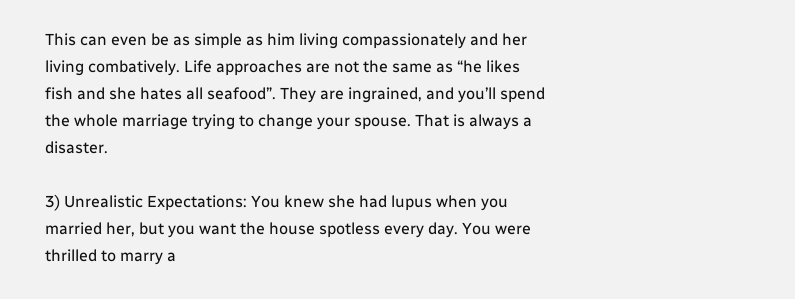This can even be as simple as him living compassionately and her living combatively. Life approaches are not the same as “he likes fish and she hates all seafood”. They are ingrained, and you’ll spend the whole marriage trying to change your spouse. That is always a disaster.

3) Unrealistic Expectations: You knew she had lupus when you married her, but you want the house spotless every day. You were thrilled to marry a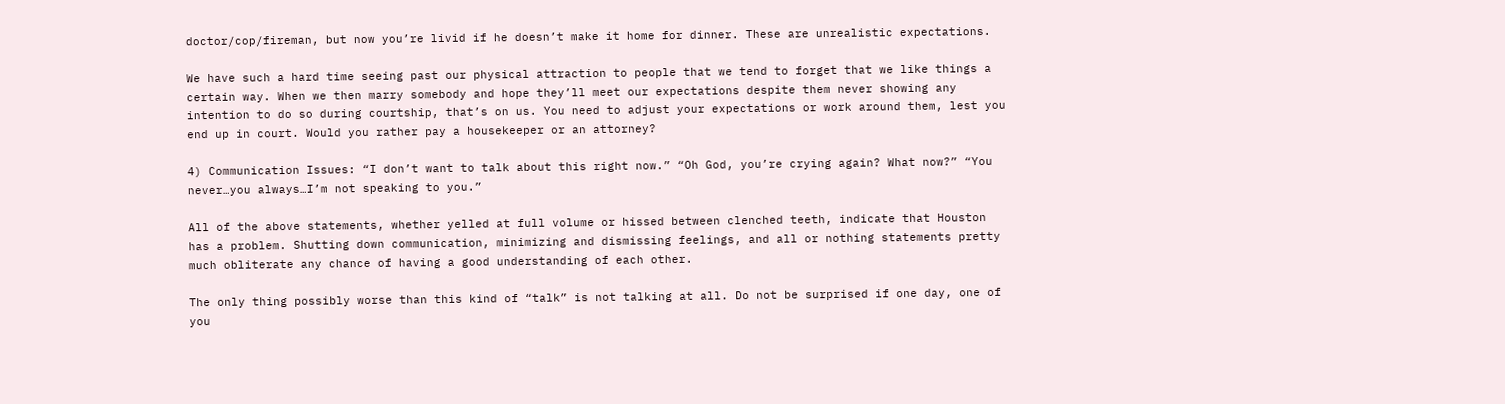doctor/cop/fireman, but now you’re livid if he doesn’t make it home for dinner. These are unrealistic expectations.

We have such a hard time seeing past our physical attraction to people that we tend to forget that we like things a certain way. When we then marry somebody and hope they’ll meet our expectations despite them never showing any intention to do so during courtship, that’s on us. You need to adjust your expectations or work around them, lest you end up in court. Would you rather pay a housekeeper or an attorney?

4) Communication Issues: “I don’t want to talk about this right now.” “Oh God, you’re crying again? What now?” “You never…you always…I’m not speaking to you.”

All of the above statements, whether yelled at full volume or hissed between clenched teeth, indicate that Houston has a problem. Shutting down communication, minimizing and dismissing feelings, and all or nothing statements pretty much obliterate any chance of having a good understanding of each other.

The only thing possibly worse than this kind of “talk” is not talking at all. Do not be surprised if one day, one of you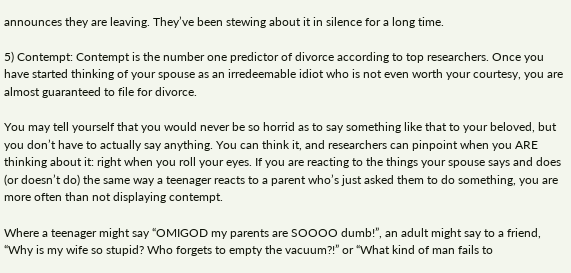announces they are leaving. They’ve been stewing about it in silence for a long time.

5) Contempt: Contempt is the number one predictor of divorce according to top researchers. Once you have started thinking of your spouse as an irredeemable idiot who is not even worth your courtesy, you are almost guaranteed to file for divorce.

You may tell yourself that you would never be so horrid as to say something like that to your beloved, but you don’t have to actually say anything. You can think it, and researchers can pinpoint when you ARE thinking about it: right when you roll your eyes. If you are reacting to the things your spouse says and does (or doesn’t do) the same way a teenager reacts to a parent who’s just asked them to do something, you are more often than not displaying contempt.

Where a teenager might say “OMIGOD my parents are SOOOO dumb!”, an adult might say to a friend, “Why is my wife so stupid? Who forgets to empty the vacuum?!” or “What kind of man fails to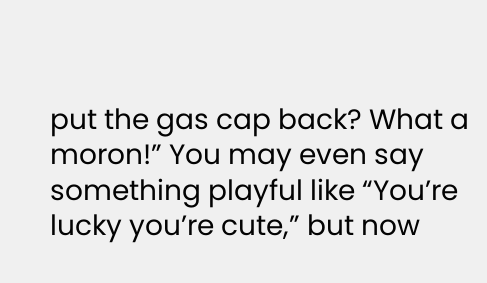put the gas cap back? What a moron!” You may even say something playful like “You’re lucky you’re cute,” but now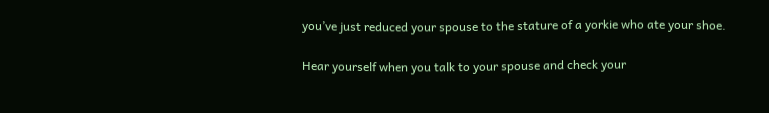you’ve just reduced your spouse to the stature of a yorkie who ate your shoe.

Hear yourself when you talk to your spouse and check your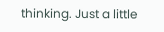thinking. Just a little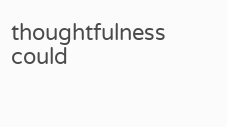thoughtfulness could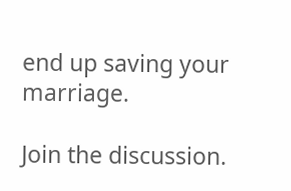end up saving your marriage.

Join the discussion.